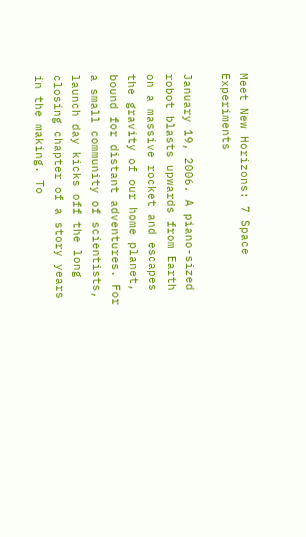Meet New Horizons: 7 Space Experiments

January 19, 2006. A piano-sized robot blasts upwards from Earth on a massive rocket and escapes the gravity of our home planet, bound for distant adventures. For a small community of scientists, launch day kicks off the long closing chapter of a story years in the making. To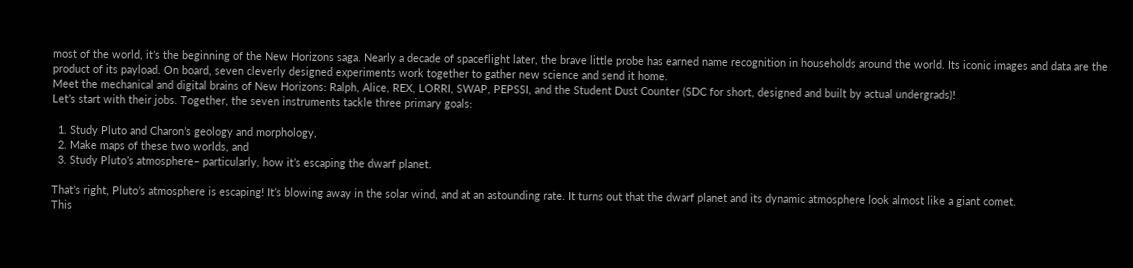most of the world, it’s the beginning of the New Horizons saga. Nearly a decade of spaceflight later, the brave little probe has earned name recognition in households around the world. Its iconic images and data are the product of its payload. On board, seven cleverly designed experiments work together to gather new science and send it home.
Meet the mechanical and digital brains of New Horizons: Ralph, Alice, REX, LORRI, SWAP, PEPSSI, and the Student Dust Counter (SDC for short, designed and built by actual undergrads)!
Let’s start with their jobs. Together, the seven instruments tackle three primary goals:

  1. Study Pluto and Charon’s geology and morphology,
  2. Make maps of these two worlds, and
  3. Study Pluto’s atmosphere– particularly, how it’s escaping the dwarf planet.

That’s right, Pluto’s atmosphere is escaping! It’s blowing away in the solar wind, and at an astounding rate. It turns out that the dwarf planet and its dynamic atmosphere look almost like a giant comet.
This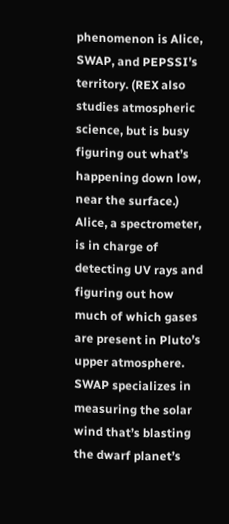phenomenon is Alice, SWAP, and PEPSSI’s territory. (REX also studies atmospheric science, but is busy figuring out what’s happening down low, near the surface.) Alice, a spectrometer, is in charge of detecting UV rays and figuring out how much of which gases are present in Pluto’s upper atmosphere. SWAP specializes in measuring the solar wind that’s blasting the dwarf planet’s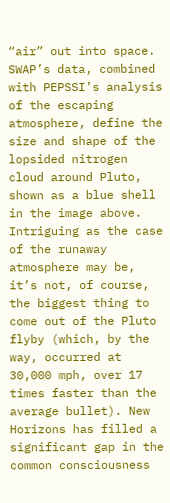“air” out into space. SWAP’s data, combined with PEPSSI’s analysis of the escaping atmosphere, define the size and shape of the lopsided nitrogen cloud around Pluto, shown as a blue shell in the image above.
Intriguing as the case of the runaway atmosphere may be, it’s not, of course, the biggest thing to come out of the Pluto flyby (which, by the way, occurred at 30,000 mph, over 17 times faster than the average bullet). New Horizons has filled a significant gap in the common consciousness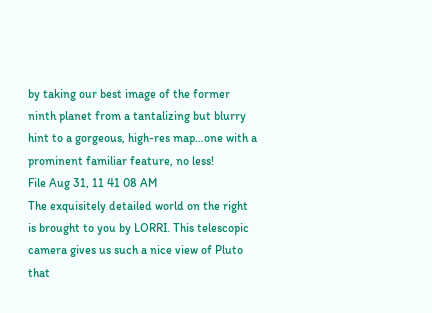by taking our best image of the former ninth planet from a tantalizing but blurry hint to a gorgeous, high-res map…one with a prominent familiar feature, no less!
File Aug 31, 11 41 08 AM
The exquisitely detailed world on the right is brought to you by LORRI. This telescopic camera gives us such a nice view of Pluto that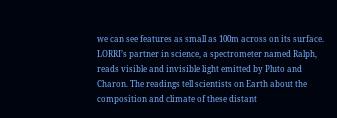we can see features as small as 100m across on its surface. LORRI’s partner in science, a spectrometer named Ralph, reads visible and invisible light emitted by Pluto and Charon. The readings tell scientists on Earth about the composition and climate of these distant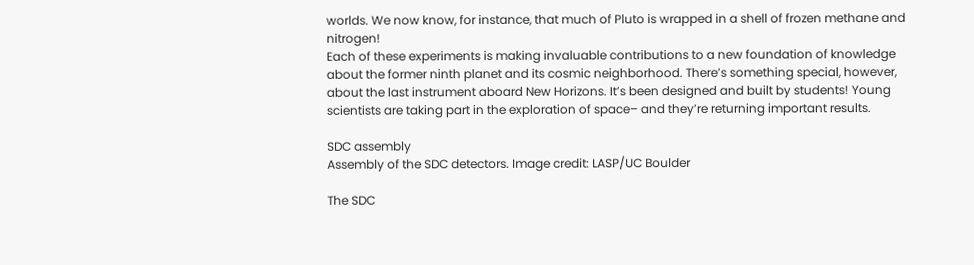worlds. We now know, for instance, that much of Pluto is wrapped in a shell of frozen methane and nitrogen!
Each of these experiments is making invaluable contributions to a new foundation of knowledge about the former ninth planet and its cosmic neighborhood. There’s something special, however, about the last instrument aboard New Horizons. It’s been designed and built by students! Young scientists are taking part in the exploration of space– and they’re returning important results.

SDC assembly
Assembly of the SDC detectors. Image credit: LASP/UC Boulder

The SDC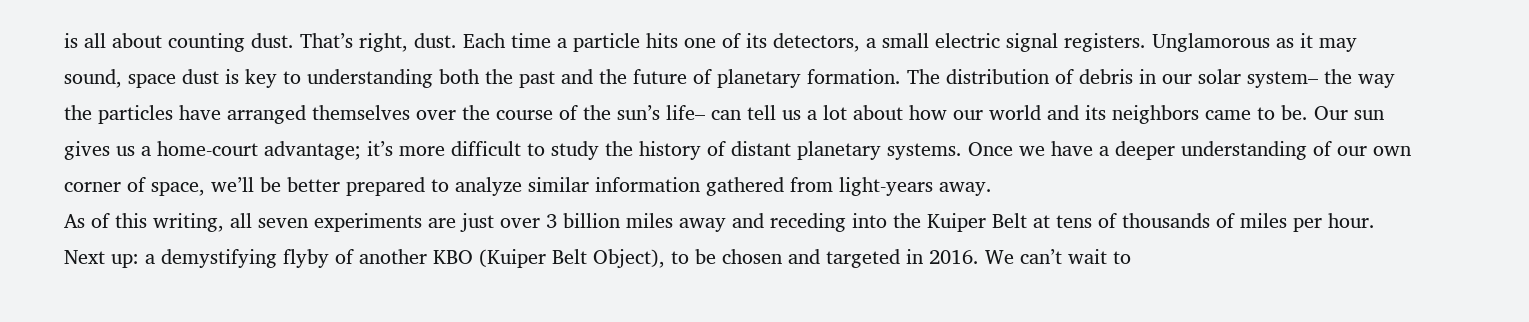is all about counting dust. That’s right, dust. Each time a particle hits one of its detectors, a small electric signal registers. Unglamorous as it may sound, space dust is key to understanding both the past and the future of planetary formation. The distribution of debris in our solar system– the way the particles have arranged themselves over the course of the sun’s life– can tell us a lot about how our world and its neighbors came to be. Our sun gives us a home-court advantage; it’s more difficult to study the history of distant planetary systems. Once we have a deeper understanding of our own corner of space, we’ll be better prepared to analyze similar information gathered from light-years away.
As of this writing, all seven experiments are just over 3 billion miles away and receding into the Kuiper Belt at tens of thousands of miles per hour. Next up: a demystifying flyby of another KBO (Kuiper Belt Object), to be chosen and targeted in 2016. We can’t wait to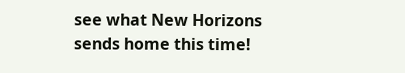see what New Horizons sends home this time!